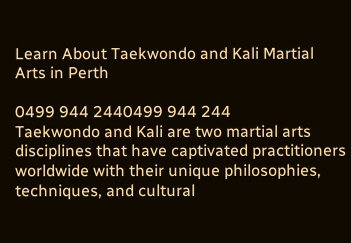Learn About Taekwondo and Kali Martial Arts in Perth

0499 944 2440499 944 244
Taekwondo and Kali are two martial arts disciplines that have captivated practitioners worldwide with their unique philosophies, techniques, and cultural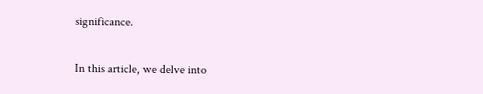significance.

In this article, we delve into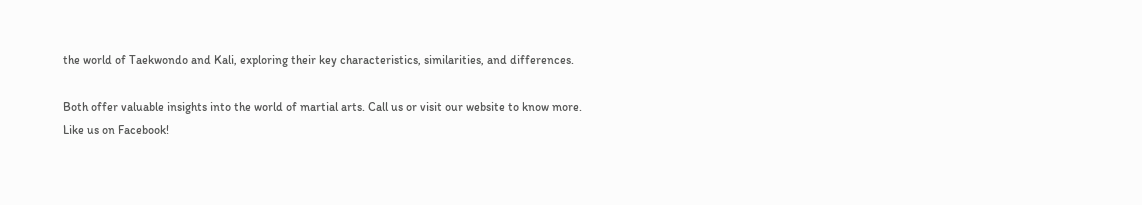the world of Taekwondo and Kali, exploring their key characteristics, similarities, and differences.

Both offer valuable insights into the world of martial arts. Call us or visit our website to know more.
Like us on Facebook!